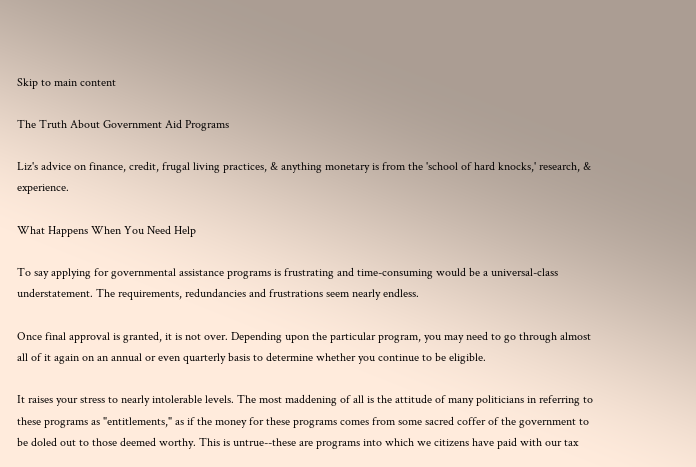Skip to main content

The Truth About Government Aid Programs

Liz's advice on finance, credit, frugal living practices, & anything monetary is from the 'school of hard knocks,' research, & experience.

What Happens When You Need Help

To say applying for governmental assistance programs is frustrating and time-consuming would be a universal-class understatement. The requirements, redundancies and frustrations seem nearly endless.

Once final approval is granted, it is not over. Depending upon the particular program, you may need to go through almost all of it again on an annual or even quarterly basis to determine whether you continue to be eligible.

It raises your stress to nearly intolerable levels. The most maddening of all is the attitude of many politicians in referring to these programs as "entitlements," as if the money for these programs comes from some sacred coffer of the government to be doled out to those deemed worthy. This is untrue--these are programs into which we citizens have paid with our tax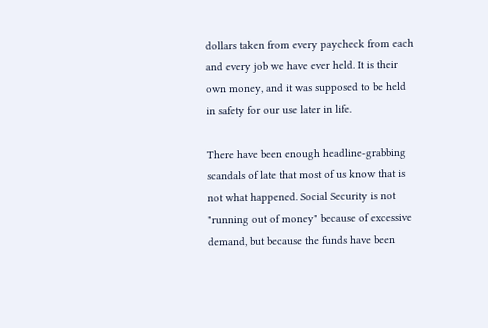dollars taken from every paycheck from each and every job we have ever held. It is their own money, and it was supposed to be held in safety for our use later in life.

There have been enough headline-grabbing scandals of late that most of us know that is not what happened. Social Security is not "running out of money" because of excessive demand, but because the funds have been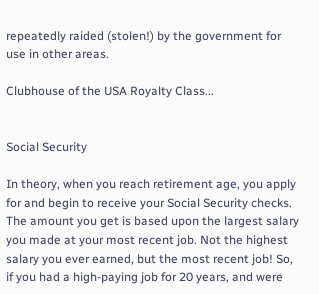repeatedly raided (stolen!) by the government for use in other areas.

Clubhouse of the USA Royalty Class...


Social Security

In theory, when you reach retirement age, you apply for and begin to receive your Social Security checks. The amount you get is based upon the largest salary you made at your most recent job. Not the highest salary you ever earned, but the most recent job! So, if you had a high-paying job for 20 years, and were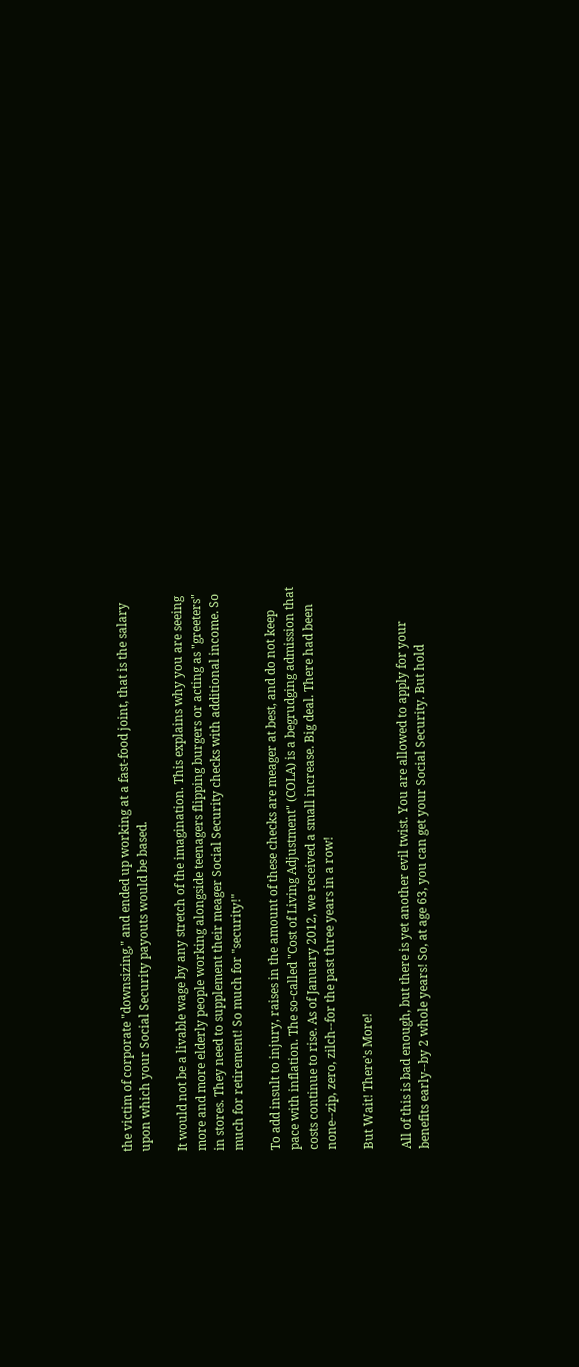the victim of corporate "downsizing," and ended up working at a fast-food joint, that is the salary upon which your Social Security payouts would be based.

It would not be a livable wage by any stretch of the imagination. This explains why you are seeing more and more elderly people working alongside teenagers flipping burgers or acting as "greeters" in stores. They need to supplement their meager Social Security checks with additional income. So much for retirement! So much for "security!"

To add insult to injury, raises in the amount of these checks are meager at best, and do not keep pace with inflation. The so-called "Cost of Living Adjustment" (COLA) is a begrudging admission that costs continue to rise. As of January 2012, we received a small increase. Big deal. There had been none--zip, zero, zilch--for the past three years in a row!

But Wait! There's More!

All of this is bad enough, but there is yet another evil twist. You are allowed to apply for your benefits early--by 2 whole years! So, at age 63, you can get your Social Security. But hold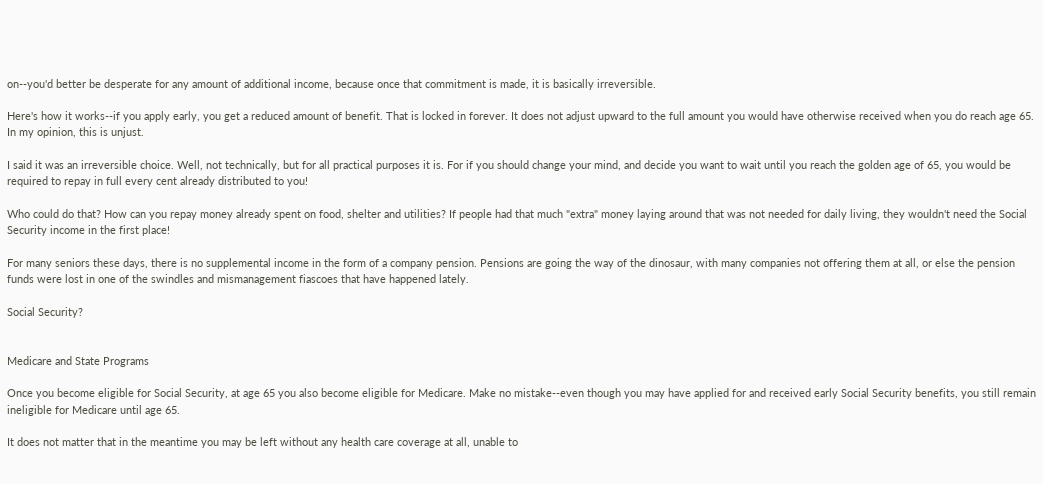on--you'd better be desperate for any amount of additional income, because once that commitment is made, it is basically irreversible.

Here's how it works--if you apply early, you get a reduced amount of benefit. That is locked in forever. It does not adjust upward to the full amount you would have otherwise received when you do reach age 65. In my opinion, this is unjust.

I said it was an irreversible choice. Well, not technically, but for all practical purposes it is. For if you should change your mind, and decide you want to wait until you reach the golden age of 65, you would be required to repay in full every cent already distributed to you!

Who could do that? How can you repay money already spent on food, shelter and utilities? If people had that much "extra" money laying around that was not needed for daily living, they wouldn't need the Social Security income in the first place!

For many seniors these days, there is no supplemental income in the form of a company pension. Pensions are going the way of the dinosaur, with many companies not offering them at all, or else the pension funds were lost in one of the swindles and mismanagement fiascoes that have happened lately.

Social Security?


Medicare and State Programs

Once you become eligible for Social Security, at age 65 you also become eligible for Medicare. Make no mistake--even though you may have applied for and received early Social Security benefits, you still remain ineligible for Medicare until age 65.

It does not matter that in the meantime you may be left without any health care coverage at all, unable to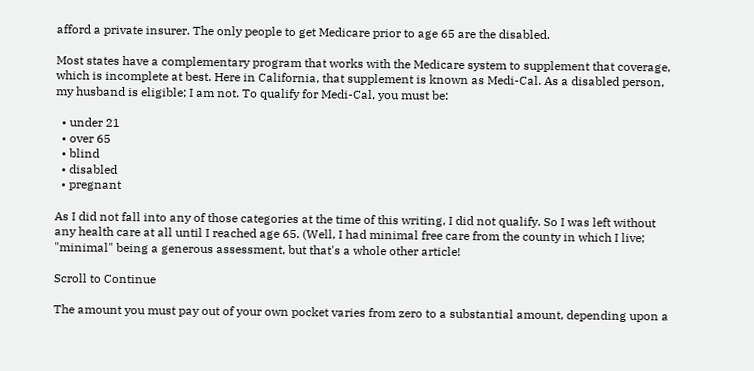afford a private insurer. The only people to get Medicare prior to age 65 are the disabled.

Most states have a complementary program that works with the Medicare system to supplement that coverage, which is incomplete at best. Here in California, that supplement is known as Medi-Cal. As a disabled person, my husband is eligible; I am not. To qualify for Medi-Cal, you must be:

  • under 21
  • over 65
  • blind
  • disabled
  • pregnant

As I did not fall into any of those categories at the time of this writing, I did not qualify. So I was left without any health care at all until I reached age 65. (Well, I had minimal free care from the county in which I live; "minimal" being a generous assessment, but that's a whole other article!

Scroll to Continue

The amount you must pay out of your own pocket varies from zero to a substantial amount, depending upon a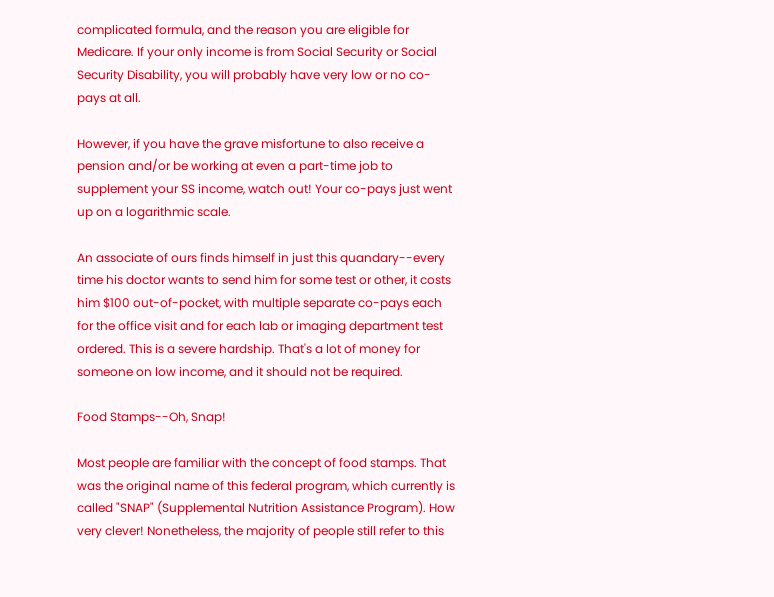complicated formula, and the reason you are eligible for Medicare. If your only income is from Social Security or Social Security Disability, you will probably have very low or no co-pays at all.

However, if you have the grave misfortune to also receive a pension and/or be working at even a part-time job to supplement your SS income, watch out! Your co-pays just went up on a logarithmic scale.

An associate of ours finds himself in just this quandary--every time his doctor wants to send him for some test or other, it costs him $100 out-of-pocket, with multiple separate co-pays each for the office visit and for each lab or imaging department test ordered. This is a severe hardship. That's a lot of money for someone on low income, and it should not be required.

Food Stamps--Oh, Snap!

Most people are familiar with the concept of food stamps. That was the original name of this federal program, which currently is called "SNAP" (Supplemental Nutrition Assistance Program). How very clever! Nonetheless, the majority of people still refer to this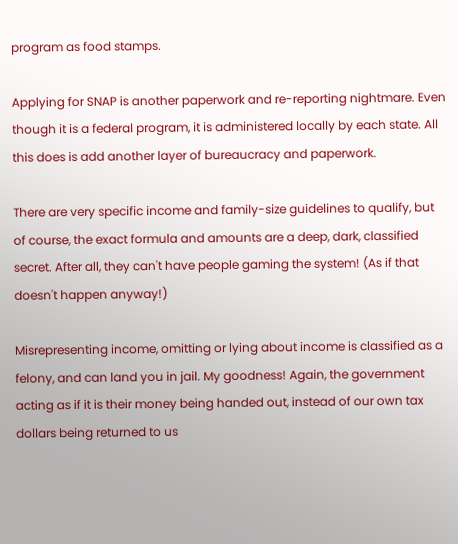program as food stamps.

Applying for SNAP is another paperwork and re-reporting nightmare. Even though it is a federal program, it is administered locally by each state. All this does is add another layer of bureaucracy and paperwork.

There are very specific income and family-size guidelines to qualify, but of course, the exact formula and amounts are a deep, dark, classified secret. After all, they can't have people gaming the system! (As if that doesn't happen anyway!)

Misrepresenting income, omitting or lying about income is classified as a felony, and can land you in jail. My goodness! Again, the government acting as if it is their money being handed out, instead of our own tax dollars being returned to us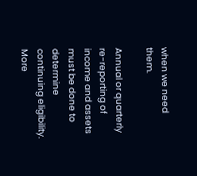when we need them.

Annual or quarterly re-reporting of income and assets must be done to determine continuing eligibility. More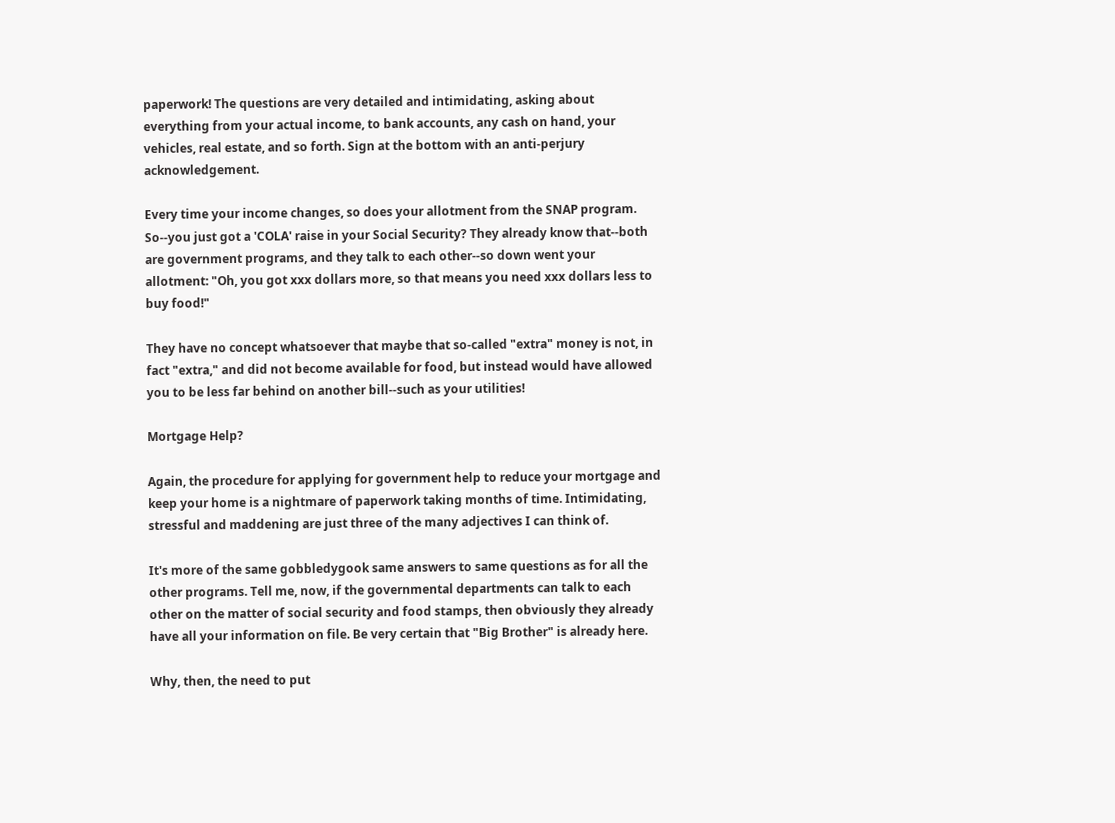paperwork! The questions are very detailed and intimidating, asking about everything from your actual income, to bank accounts, any cash on hand, your vehicles, real estate, and so forth. Sign at the bottom with an anti-perjury acknowledgement.

Every time your income changes, so does your allotment from the SNAP program. So--you just got a 'COLA' raise in your Social Security? They already know that--both are government programs, and they talk to each other--so down went your allotment: "Oh, you got xxx dollars more, so that means you need xxx dollars less to buy food!"

They have no concept whatsoever that maybe that so-called "extra" money is not, in fact "extra," and did not become available for food, but instead would have allowed you to be less far behind on another bill--such as your utilities!

Mortgage Help?

Again, the procedure for applying for government help to reduce your mortgage and keep your home is a nightmare of paperwork taking months of time. Intimidating, stressful and maddening are just three of the many adjectives I can think of.

It's more of the same gobbledygook same answers to same questions as for all the other programs. Tell me, now, if the governmental departments can talk to each other on the matter of social security and food stamps, then obviously they already have all your information on file. Be very certain that "Big Brother" is already here.

Why, then, the need to put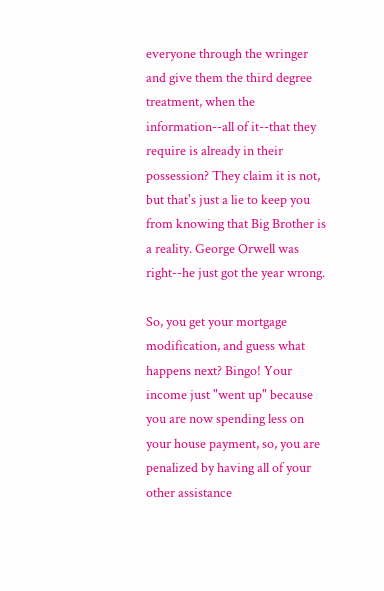everyone through the wringer and give them the third degree treatment, when the information--all of it--that they require is already in their possession? They claim it is not, but that's just a lie to keep you from knowing that Big Brother is a reality. George Orwell was right--he just got the year wrong.

So, you get your mortgage modification, and guess what happens next? Bingo! Your income just "went up" because you are now spending less on your house payment, so, you are penalized by having all of your other assistance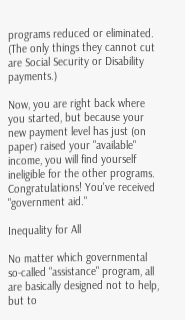programs reduced or eliminated. (The only things they cannot cut are Social Security or Disability payments.)

Now, you are right back where you started, but because your new payment level has just (on paper) raised your "available" income, you will find yourself ineligible for the other programs. Congratulations! You've received "government aid."

Inequality for All

No matter which governmental so-called "assistance" program, all are basically designed not to help, but to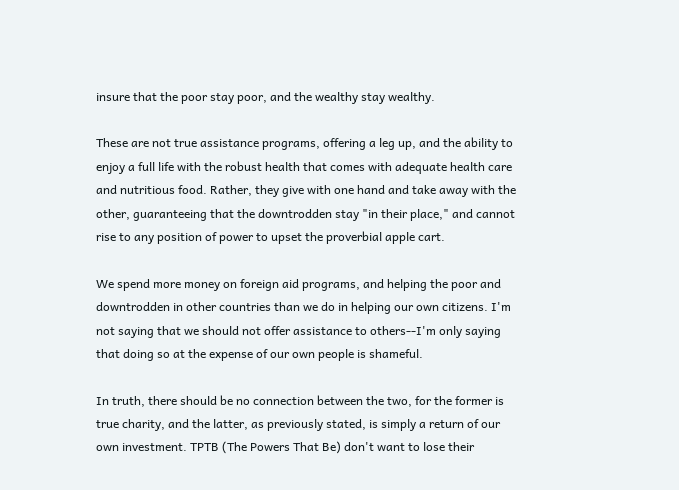insure that the poor stay poor, and the wealthy stay wealthy.

These are not true assistance programs, offering a leg up, and the ability to enjoy a full life with the robust health that comes with adequate health care and nutritious food. Rather, they give with one hand and take away with the other, guaranteeing that the downtrodden stay "in their place," and cannot rise to any position of power to upset the proverbial apple cart.

We spend more money on foreign aid programs, and helping the poor and downtrodden in other countries than we do in helping our own citizens. I'm not saying that we should not offer assistance to others--I'm only saying that doing so at the expense of our own people is shameful.

In truth, there should be no connection between the two, for the former is true charity, and the latter, as previously stated, is simply a return of our own investment. TPTB (The Powers That Be) don't want to lose their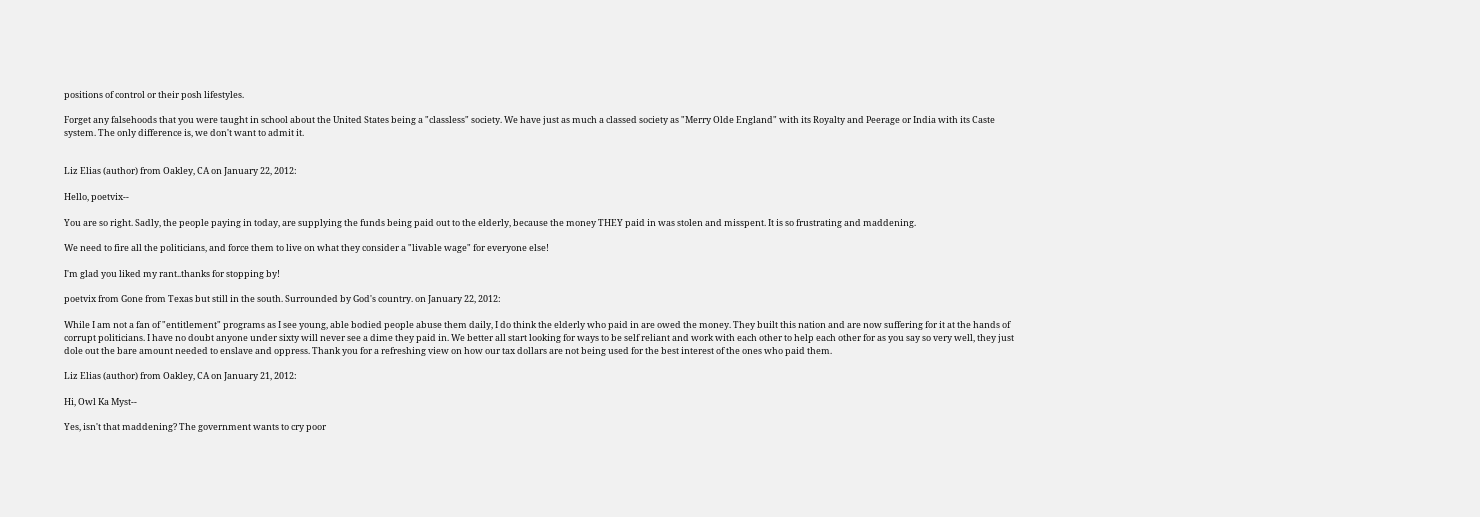positions of control or their posh lifestyles.

Forget any falsehoods that you were taught in school about the United States being a "classless" society. We have just as much a classed society as "Merry Olde England" with its Royalty and Peerage or India with its Caste system. The only difference is, we don't want to admit it.


Liz Elias (author) from Oakley, CA on January 22, 2012:

Hello, poetvix--

You are so right. Sadly, the people paying in today, are supplying the funds being paid out to the elderly, because the money THEY paid in was stolen and misspent. It is so frustrating and maddening.

We need to fire all the politicians, and force them to live on what they consider a "livable wage" for everyone else!

I'm glad you liked my rant..thanks for stopping by!

poetvix from Gone from Texas but still in the south. Surrounded by God's country. on January 22, 2012:

While I am not a fan of "entitlement" programs as I see young, able bodied people abuse them daily, I do think the elderly who paid in are owed the money. They built this nation and are now suffering for it at the hands of corrupt politicians. I have no doubt anyone under sixty will never see a dime they paid in. We better all start looking for ways to be self reliant and work with each other to help each other for as you say so very well, they just dole out the bare amount needed to enslave and oppress. Thank you for a refreshing view on how our tax dollars are not being used for the best interest of the ones who paid them.

Liz Elias (author) from Oakley, CA on January 21, 2012:

Hi, Owl Ka Myst--

Yes, isn't that maddening? The government wants to cry poor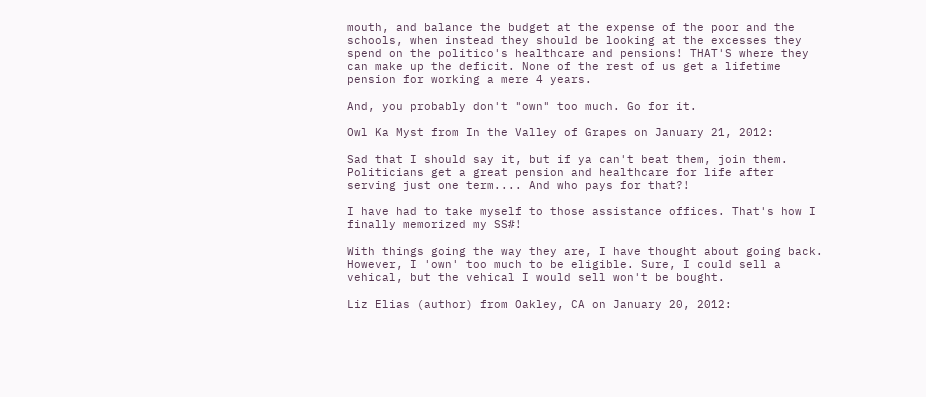mouth, and balance the budget at the expense of the poor and the schools, when instead they should be looking at the excesses they spend on the politico's healthcare and pensions! THAT'S where they can make up the deficit. None of the rest of us get a lifetime pension for working a mere 4 years.

And, you probably don't "own" too much. Go for it.

Owl Ka Myst from In the Valley of Grapes on January 21, 2012:

Sad that I should say it, but if ya can't beat them, join them. Politicians get a great pension and healthcare for life after serving just one term.... And who pays for that?!

I have had to take myself to those assistance offices. That's how I finally memorized my SS#!

With things going the way they are, I have thought about going back. However, I 'own' too much to be eligible. Sure, I could sell a vehical, but the vehical I would sell won't be bought.

Liz Elias (author) from Oakley, CA on January 20, 2012: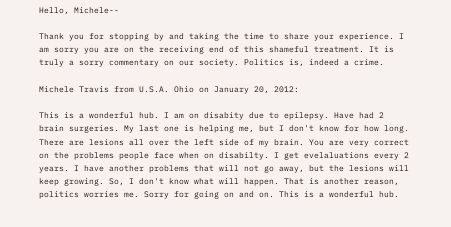Hello, Michele--

Thank you for stopping by and taking the time to share your experience. I am sorry you are on the receiving end of this shameful treatment. It is truly a sorry commentary on our society. Politics is, indeed a crime.

Michele Travis from U.S.A. Ohio on January 20, 2012:

This is a wonderful hub. I am on disabity due to epilepsy. Have had 2 brain surgeries. My last one is helping me, but I don't know for how long. There are lesions all over the left side of my brain. You are very correct on the problems people face when on disabilty. I get evelaluations every 2 years. I have another problems that will not go away, but the lesions will keep growing. So, I don't know what will happen. That is another reason, politics worries me. Sorry for going on and on. This is a wonderful hub.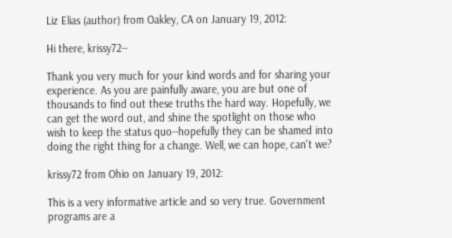Liz Elias (author) from Oakley, CA on January 19, 2012:

Hi there, krissy72--

Thank you very much for your kind words and for sharing your experience. As you are painfully aware, you are but one of thousands to find out these truths the hard way. Hopefully, we can get the word out, and shine the spotlight on those who wish to keep the status quo--hopefully they can be shamed into doing the right thing for a change. Well, we can hope, can't we?

krissy72 from Ohio on January 19, 2012:

This is a very informative article and so very true. Government programs are a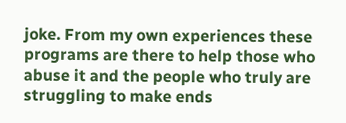joke. From my own experiences these programs are there to help those who abuse it and the people who truly are struggling to make ends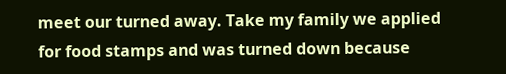meet our turned away. Take my family we applied for food stamps and was turned down because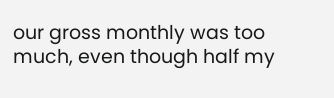our gross monthly was too much, even though half my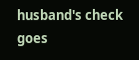husband's check goes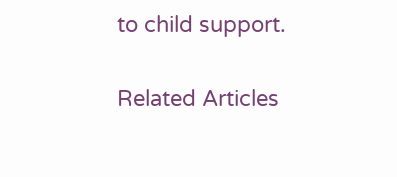to child support.

Related Articles